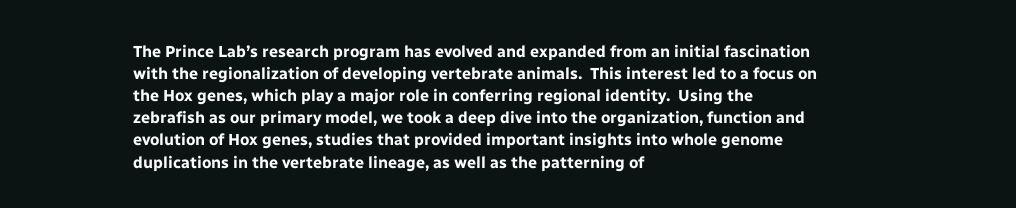The Prince Lab’s research program has evolved and expanded from an initial fascination with the regionalization of developing vertebrate animals.  This interest led to a focus on the Hox genes, which play a major role in conferring regional identity.  Using the zebrafish as our primary model, we took a deep dive into the organization, function and evolution of Hox genes, studies that provided important insights into whole genome duplications in the vertebrate lineage, as well as the patterning of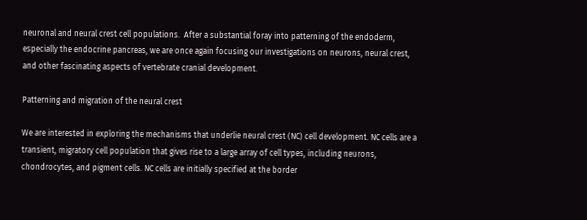neuronal and neural crest cell populations.  After a substantial foray into patterning of the endoderm, especially the endocrine pancreas, we are once again focusing our investigations on neurons, neural crest, and other fascinating aspects of vertebrate cranial development.

Patterning and migration of the neural crest

We are interested in exploring the mechanisms that underlie neural crest (NC) cell development. NC cells are a transient, migratory cell population that gives rise to a large array of cell types, including neurons, chondrocytes, and pigment cells. NC cells are initially specified at the border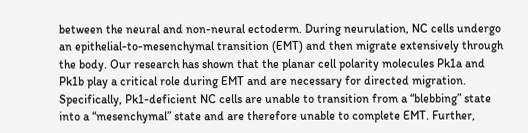between the neural and non-neural ectoderm. During neurulation, NC cells undergo an epithelial-to-mesenchymal transition (EMT) and then migrate extensively through the body. Our research has shown that the planar cell polarity molecules Pk1a and Pk1b play a critical role during EMT and are necessary for directed migration. Specifically, Pk1-deficient NC cells are unable to transition from a “blebbing” state into a “mesenchymal” state and are therefore unable to complete EMT. Further,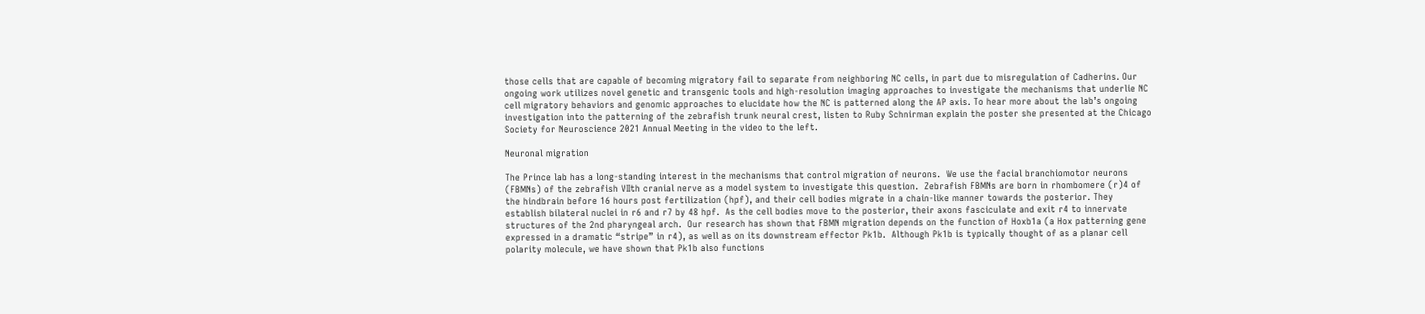those cells that are capable of becoming migratory fail to separate from neighboring NC cells, in part due to misregulation of Cadherins. Our ongoing work utilizes novel genetic and transgenic tools and high-resolution imaging approaches to investigate the mechanisms that underlie NC cell migratory behaviors and genomic approaches to elucidate how the NC is patterned along the AP axis. To hear more about the lab’s ongoing investigation into the patterning of the zebrafish trunk neural crest, listen to Ruby Schnirman explain the poster she presented at the Chicago Society for Neuroscience 2021 Annual Meeting in the video to the left.

Neuronal migration

The Prince lab has a long-standing interest in the mechanisms that control migration of neurons.  We use the facial branchiomotor neurons (FBMNs) of the zebrafish VIIth cranial nerve as a model system to investigate this question.  Zebrafish FBMNs are born in rhombomere (r)4 of the hindbrain before 16 hours post fertilization (hpf), and their cell bodies migrate in a chain-like manner towards the posterior. They establish bilateral nuclei in r6 and r7 by 48 hpf.  As the cell bodies move to the posterior, their axons fasciculate and exit r4 to innervate structures of the 2nd pharyngeal arch.  Our research has shown that FBMN migration depends on the function of Hoxb1a (a Hox patterning gene expressed in a dramatic “stripe” in r4), as well as on its downstream effector Pk1b.  Although Pk1b is typically thought of as a planar cell polarity molecule, we have shown that Pk1b also functions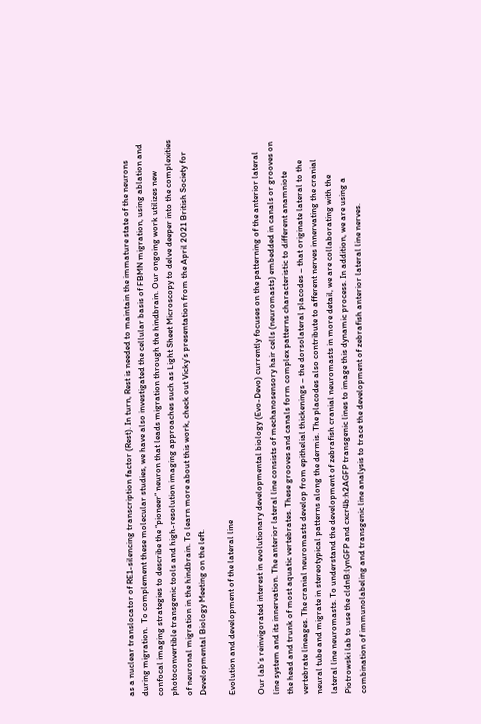as a nuclear translocator of RE1-silencing transcription factor (Rest). In turn, Rest is needed to maintain the immature state of the neurons during migration.  To complement these molecular studies, we have also investigated the cellular basis of FBMN migration, using ablation and confocal imaging strategies to describe the “pioneer” neuron that leads migration through the hindbrain. Our ongoing work utilizes new photoconvertible transgenic tools and high-resolution imaging approaches such as Light Sheet Microscopy to delve deeper into the complexities of neuronal migration in the hindbrain. To learn more about this work, check out Vicky’s presentation from the April 2021 British Society for Developmental Biology Meeting on the left.

Evolution and development of the lateral line

Our lab’s reinvigorated interest in evolutionary developmental biology (Evo-Devo) currently focuses on the patterning of the anterior lateral line system and its innervation. The anterior lateral line consists of mechanosensory hair cells (neuromasts) embedded in canals or grooves on the head and trunk of most aquatic vertebrates. These grooves and canals form complex patterns characteristic to different anamniote vertebrate lineages. The cranial neuromasts develop from epithelial thickenings – the dorsolateral placodes – that originate lateral to the neural tube and migrate in stereotypical patterns along the dermis. The placodes also contribute to afferent nerves innervating the cranial lateral line neuromasts. To understand the development of zebrafish cranial neuromasts in more detail, we are collaborating with the Piotrowski lab to use the cldnB:lynGFP and cxcr4b:h2AGFP transgenic lines to image this dynamic process. In addition, we are using a combination of immunolabeling and transgenic line analysis to trace the development of zebrafish anterior lateral line nerves.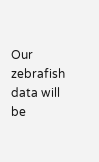Our zebrafish data will be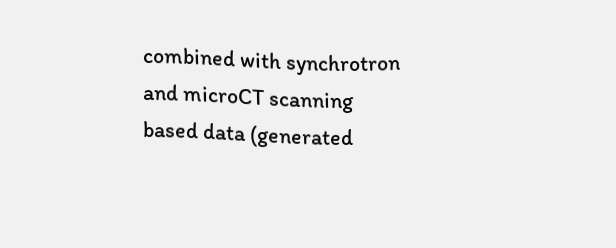combined with synchrotron and microCT scanning based data (generated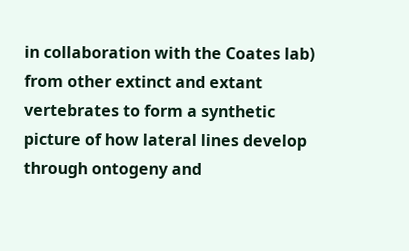in collaboration with the Coates lab) from other extinct and extant vertebrates to form a synthetic picture of how lateral lines develop through ontogeny and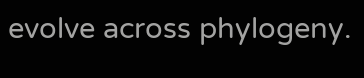evolve across phylogeny.